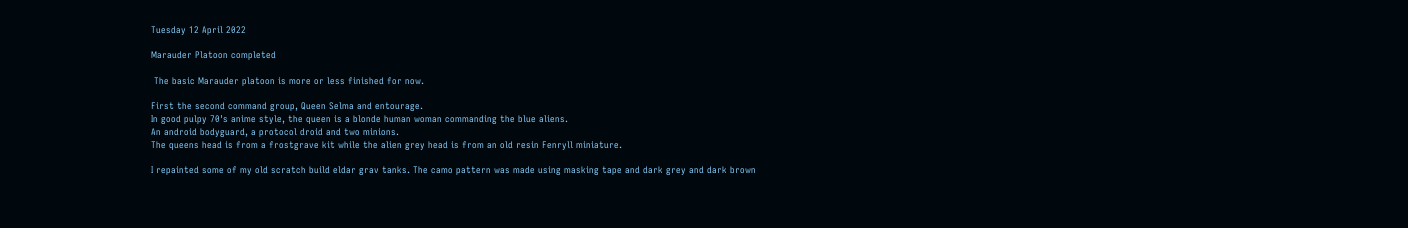Tuesday 12 April 2022

Marauder Platoon completed

 The basic Marauder platoon is more or less finished for now.

First the second command group, Queen Selma and entourage.
In good pulpy 70's anime style, the queen is a blonde human woman commanding the blue aliens.
An android bodyguard, a protocol droid and two minions.
The queens head is from a frostgrave kit while the alien grey head is from an old resin Fenryll miniature.

I repainted some of my old scratch build eldar grav tanks. The camo pattern was made using masking tape and dark grey and dark brown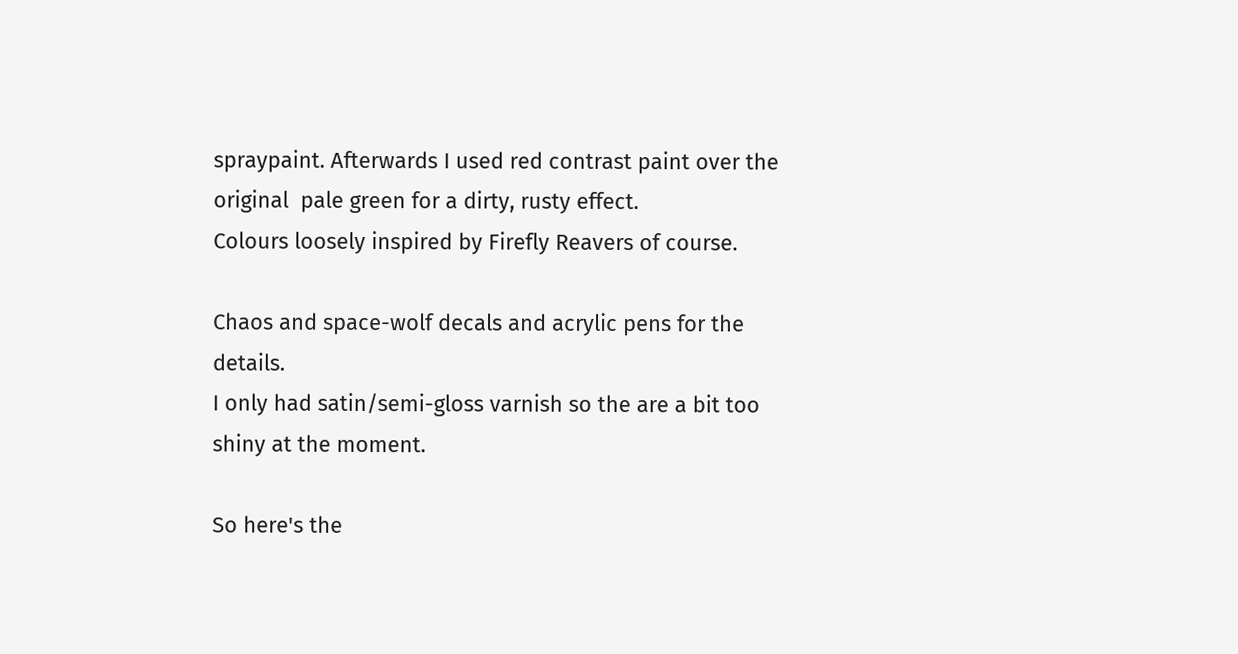spraypaint. Afterwards I used red contrast paint over the original  pale green for a dirty, rusty effect.
Colours loosely inspired by Firefly Reavers of course.

Chaos and space-wolf decals and acrylic pens for the details.
I only had satin/semi-gloss varnish so the are a bit too shiny at the moment.

So here's the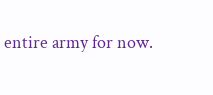entire army for now.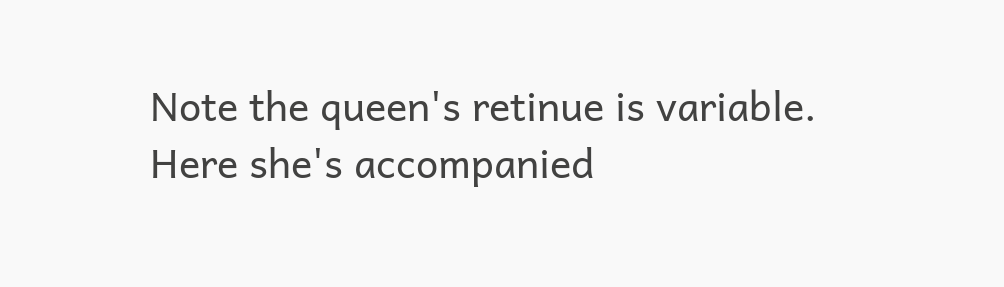Note the queen's retinue is variable. Here she's accompanied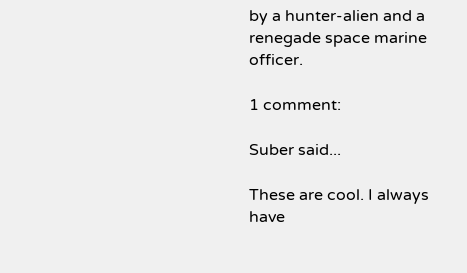by a hunter-alien and a renegade space marine officer.

1 comment:

Suber said...

These are cool. I always have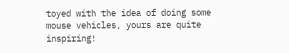toyed with the idea of doing some mouse vehicles, yours are quite inspiring!